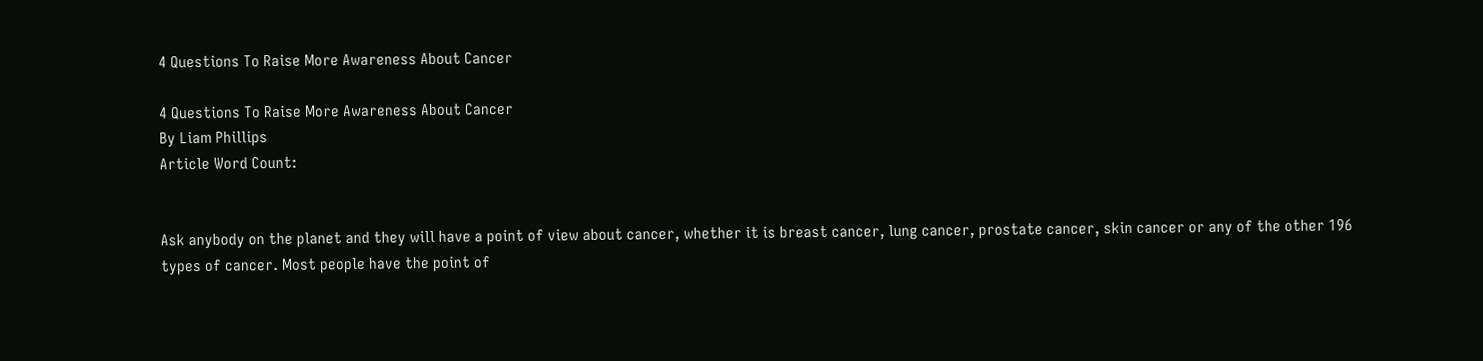4 Questions To Raise More Awareness About Cancer

4 Questions To Raise More Awareness About Cancer
By Liam Phillips
Article Word Count:


Ask anybody on the planet and they will have a point of view about cancer, whether it is breast cancer, lung cancer, prostate cancer, skin cancer or any of the other 196 types of cancer. Most people have the point of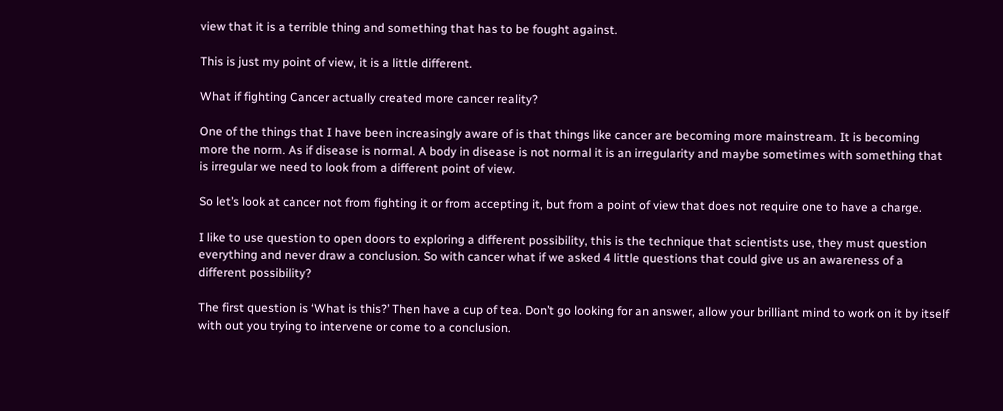view that it is a terrible thing and something that has to be fought against.

This is just my point of view, it is a little different.

What if fighting Cancer actually created more cancer reality?

One of the things that I have been increasingly aware of is that things like cancer are becoming more mainstream. It is becoming more the norm. As if disease is normal. A body in disease is not normal it is an irregularity and maybe sometimes with something that is irregular we need to look from a different point of view.

So let’s look at cancer not from fighting it or from accepting it, but from a point of view that does not require one to have a charge.

I like to use question to open doors to exploring a different possibility, this is the technique that scientists use, they must question everything and never draw a conclusion. So with cancer what if we asked 4 little questions that could give us an awareness of a different possibility?

The first question is ‘What is this?’ Then have a cup of tea. Don’t go looking for an answer, allow your brilliant mind to work on it by itself with out you trying to intervene or come to a conclusion.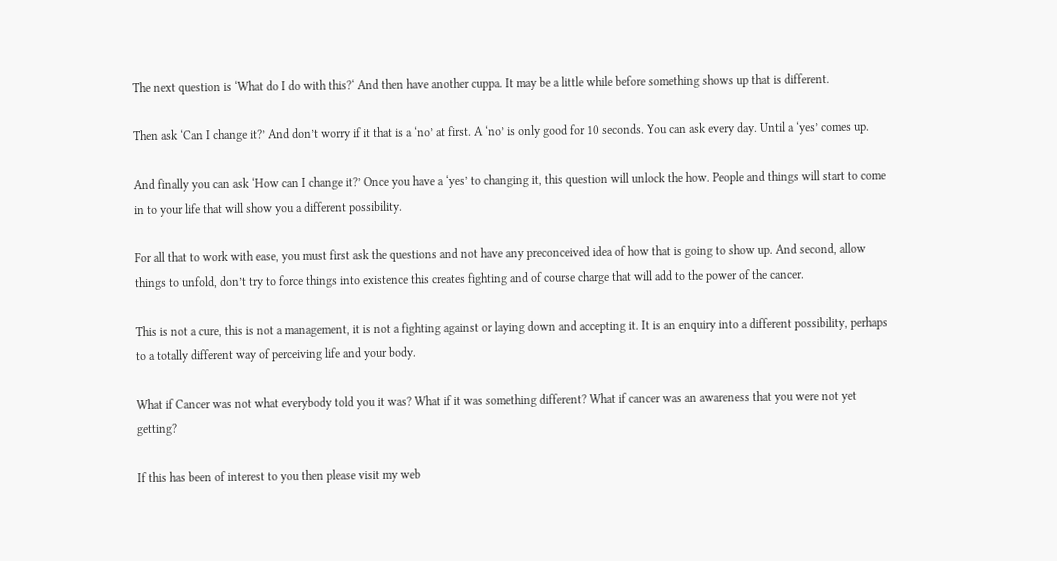The next question is ‘What do I do with this?‘ And then have another cuppa. It may be a little while before something shows up that is different.

Then ask ‘Can I change it?’ And don’t worry if it that is a ‘no’ at first. A ‘no’ is only good for 10 seconds. You can ask every day. Until a ‘yes’ comes up.

And finally you can ask ‘How can I change it?’ Once you have a ‘yes’ to changing it, this question will unlock the how. People and things will start to come in to your life that will show you a different possibility.

For all that to work with ease, you must first ask the questions and not have any preconceived idea of how that is going to show up. And second, allow things to unfold, don’t try to force things into existence this creates fighting and of course charge that will add to the power of the cancer.

This is not a cure, this is not a management, it is not a fighting against or laying down and accepting it. It is an enquiry into a different possibility, perhaps to a totally different way of perceiving life and your body.

What if Cancer was not what everybody told you it was? What if it was something different? What if cancer was an awareness that you were not yet getting?

If this has been of interest to you then please visit my web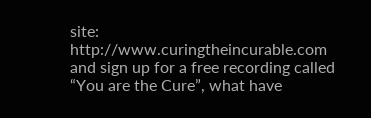site: http://www.curingtheincurable.com and sign up for a free recording called “You are the Cure”, what have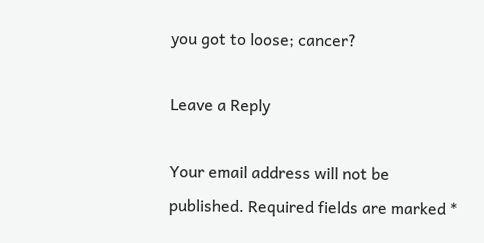you got to loose; cancer?

Leave a Reply

Your email address will not be published. Required fields are marked *